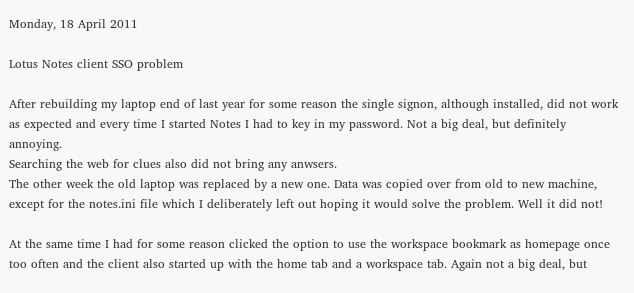Monday, 18 April 2011

Lotus Notes client SSO problem

After rebuilding my laptop end of last year for some reason the single signon, although installed, did not work as expected and every time I started Notes I had to key in my password. Not a big deal, but definitely annoying.
Searching the web for clues also did not bring any anwsers.
The other week the old laptop was replaced by a new one. Data was copied over from old to new machine, except for the notes.ini file which I deliberately left out hoping it would solve the problem. Well it did not!

At the same time I had for some reason clicked the option to use the workspace bookmark as homepage once too often and the client also started up with the home tab and a workspace tab. Again not a big deal, but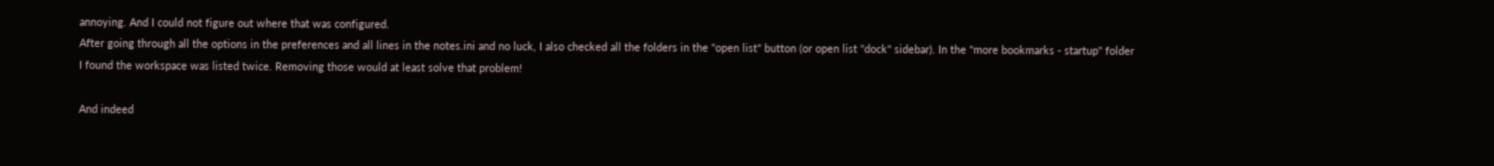annoying. And I could not figure out where that was configured.
After going through all the options in the preferences and all lines in the notes.ini and no luck, I also checked all the folders in the "open list" button (or open list "dock" sidebar). In the "more bookmarks - startup" folder I found the workspace was listed twice. Removing those would at least solve that problem!

And indeed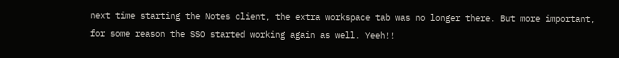next time starting the Notes client, the extra workspace tab was no longer there. But more important, for some reason the SSO started working again as well. Yeeh!!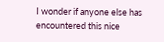I wonder if anyone else has encountered this nice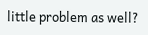little problem as well?